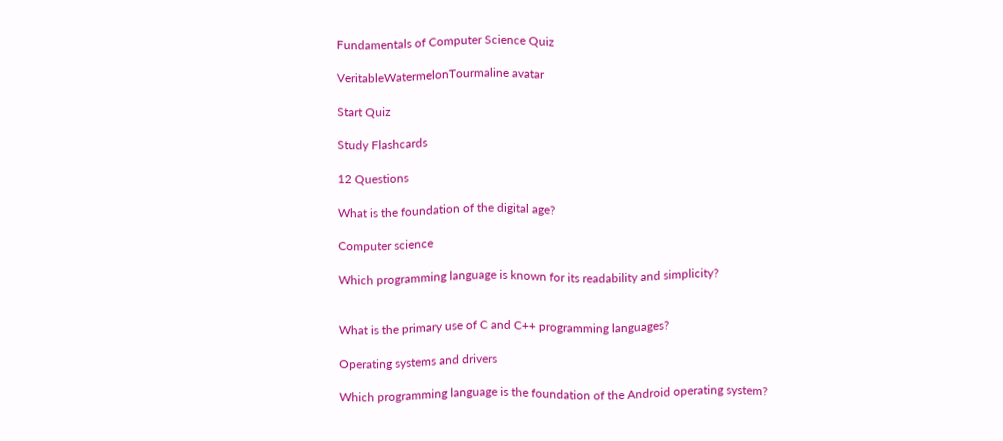Fundamentals of Computer Science Quiz

VeritableWatermelonTourmaline avatar

Start Quiz

Study Flashcards

12 Questions

What is the foundation of the digital age?

Computer science

Which programming language is known for its readability and simplicity?


What is the primary use of C and C++ programming languages?

Operating systems and drivers

Which programming language is the foundation of the Android operating system?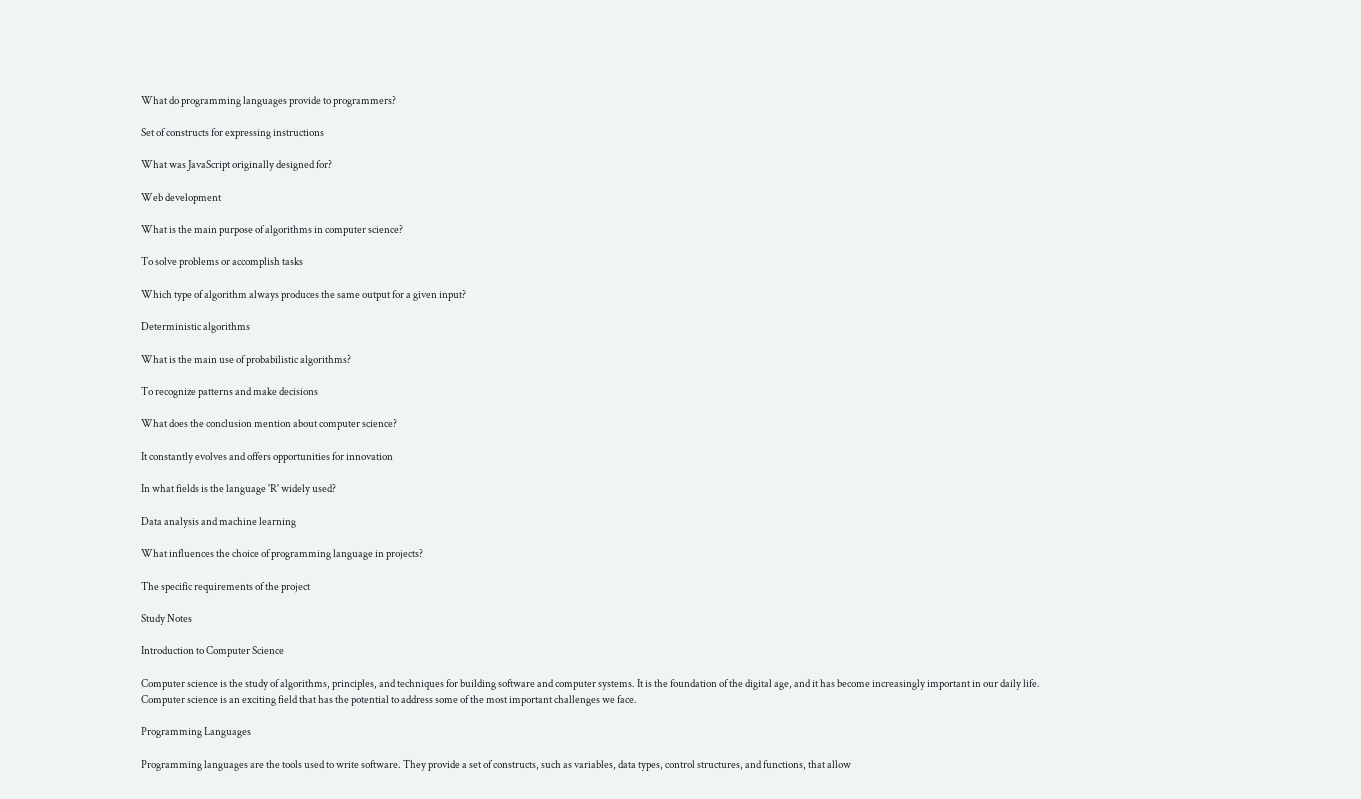What do programming languages provide to programmers?

Set of constructs for expressing instructions

What was JavaScript originally designed for?

Web development

What is the main purpose of algorithms in computer science?

To solve problems or accomplish tasks

Which type of algorithm always produces the same output for a given input?

Deterministic algorithms

What is the main use of probabilistic algorithms?

To recognize patterns and make decisions

What does the conclusion mention about computer science?

It constantly evolves and offers opportunities for innovation

In what fields is the language 'R' widely used?

Data analysis and machine learning

What influences the choice of programming language in projects?

The specific requirements of the project

Study Notes

Introduction to Computer Science

Computer science is the study of algorithms, principles, and techniques for building software and computer systems. It is the foundation of the digital age, and it has become increasingly important in our daily life. Computer science is an exciting field that has the potential to address some of the most important challenges we face.

Programming Languages

Programming languages are the tools used to write software. They provide a set of constructs, such as variables, data types, control structures, and functions, that allow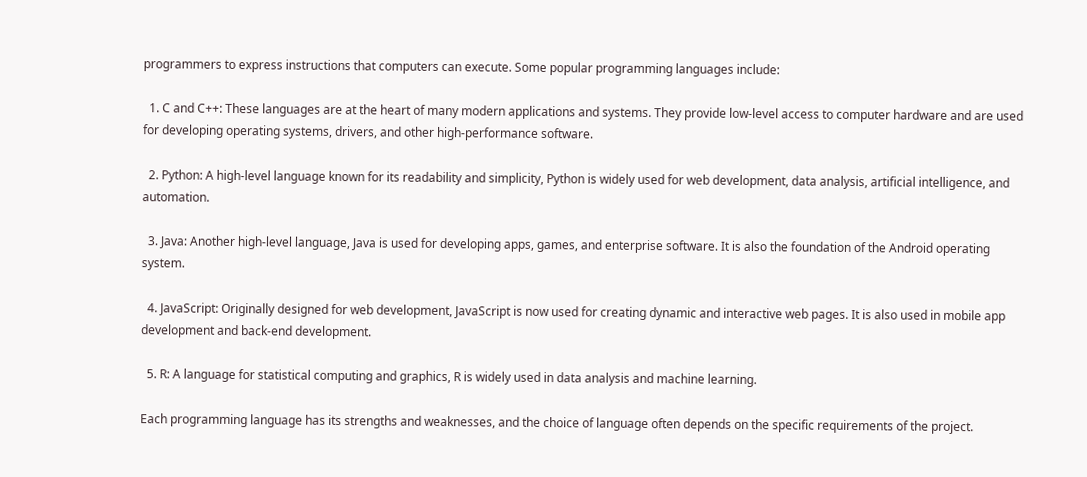programmers to express instructions that computers can execute. Some popular programming languages include:

  1. C and C++: These languages are at the heart of many modern applications and systems. They provide low-level access to computer hardware and are used for developing operating systems, drivers, and other high-performance software.

  2. Python: A high-level language known for its readability and simplicity, Python is widely used for web development, data analysis, artificial intelligence, and automation.

  3. Java: Another high-level language, Java is used for developing apps, games, and enterprise software. It is also the foundation of the Android operating system.

  4. JavaScript: Originally designed for web development, JavaScript is now used for creating dynamic and interactive web pages. It is also used in mobile app development and back-end development.

  5. R: A language for statistical computing and graphics, R is widely used in data analysis and machine learning.

Each programming language has its strengths and weaknesses, and the choice of language often depends on the specific requirements of the project.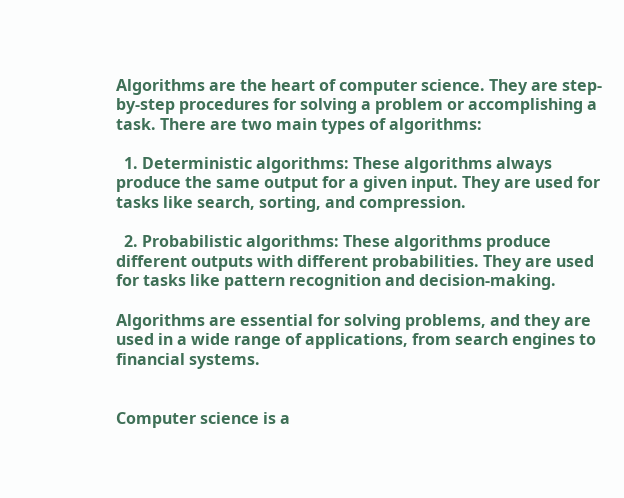Algorithms are the heart of computer science. They are step-by-step procedures for solving a problem or accomplishing a task. There are two main types of algorithms:

  1. Deterministic algorithms: These algorithms always produce the same output for a given input. They are used for tasks like search, sorting, and compression.

  2. Probabilistic algorithms: These algorithms produce different outputs with different probabilities. They are used for tasks like pattern recognition and decision-making.

Algorithms are essential for solving problems, and they are used in a wide range of applications, from search engines to financial systems.


Computer science is a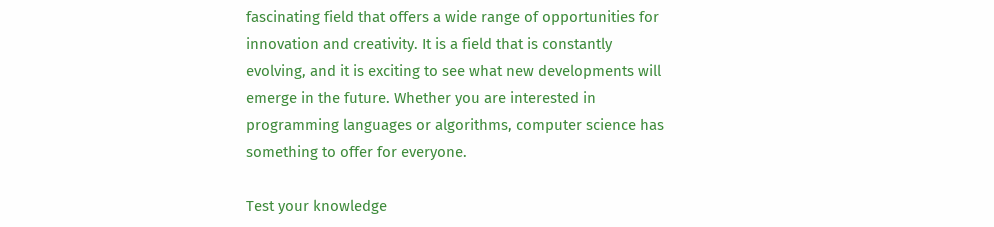fascinating field that offers a wide range of opportunities for innovation and creativity. It is a field that is constantly evolving, and it is exciting to see what new developments will emerge in the future. Whether you are interested in programming languages or algorithms, computer science has something to offer for everyone.

Test your knowledge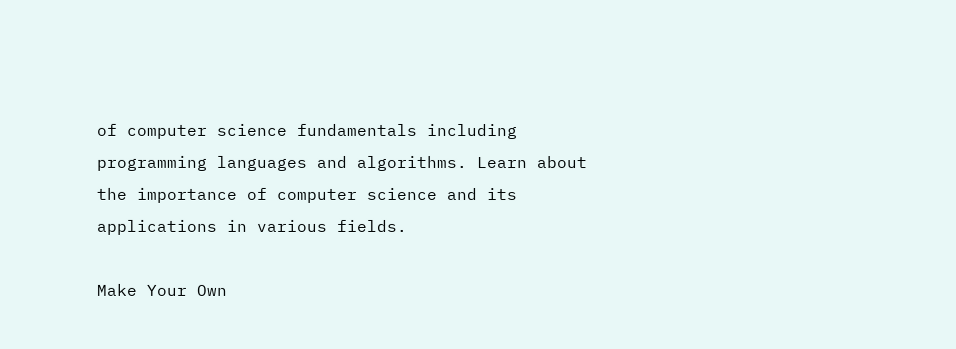of computer science fundamentals including programming languages and algorithms. Learn about the importance of computer science and its applications in various fields.

Make Your Own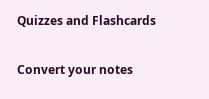Quizzes and Flashcards

Convert your notes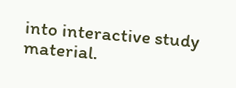into interactive study material.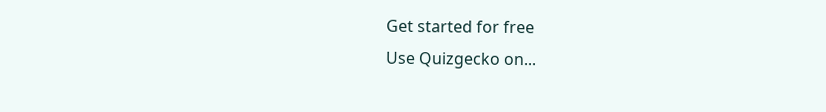Get started for free
Use Quizgecko on...